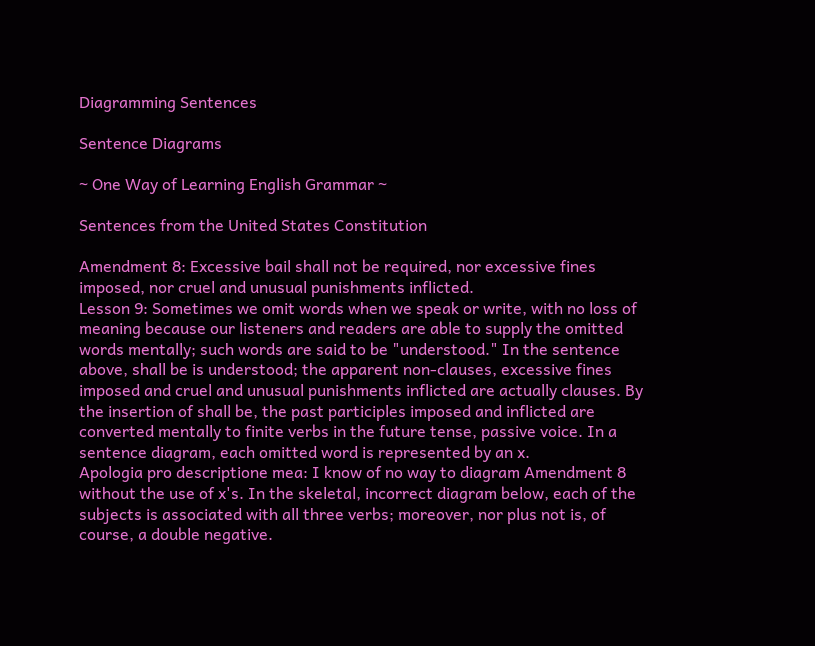Diagramming Sentences

Sentence Diagrams

~ One Way of Learning English Grammar ~

Sentences from the United States Constitution

Amendment 8: Excessive bail shall not be required, nor excessive fines imposed, nor cruel and unusual punishments inflicted.
Lesson 9: Sometimes we omit words when we speak or write, with no loss of meaning because our listeners and readers are able to supply the omitted words mentally; such words are said to be "understood." In the sentence above, shall be is understood; the apparent non-clauses, excessive fines imposed and cruel and unusual punishments inflicted are actually clauses. By the insertion of shall be, the past participles imposed and inflicted are converted mentally to finite verbs in the future tense, passive voice. In a sentence diagram, each omitted word is represented by an x.
Apologia pro descriptione mea: I know of no way to diagram Amendment 8  without the use of x's. In the skeletal, incorrect diagram below, each of the subjects is associated with all three verbs; moreover, nor plus not is, of course, a double negative.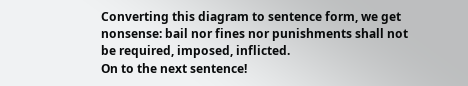Converting this diagram to sentence form, we get nonsense: bail nor fines nor punishments shall not be required, imposed, inflicted.
On to the next sentence!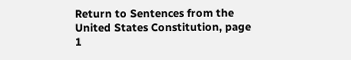Return to Sentences from the United States Constitution, page 1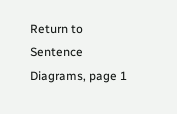Return to Sentence Diagrams, page 1